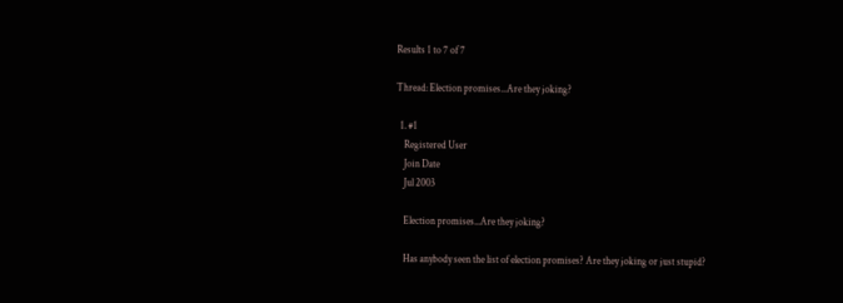Results 1 to 7 of 7

Thread: Election promises...Are they joking?

  1. #1
    Registered User
    Join Date
    Jul 2003

    Election promises...Are they joking?

    Has anybody seen the list of election promises? Are they joking or just stupid?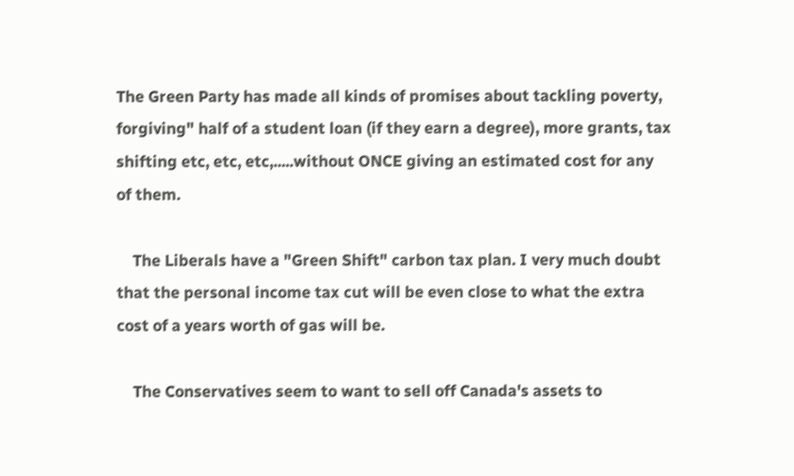The Green Party has made all kinds of promises about tackling poverty, forgiving" half of a student loan (if they earn a degree), more grants, tax shifting etc, etc, etc,.....without ONCE giving an estimated cost for any of them.

    The Liberals have a "Green Shift" carbon tax plan. I very much doubt that the personal income tax cut will be even close to what the extra cost of a years worth of gas will be.

    The Conservatives seem to want to sell off Canada's assets to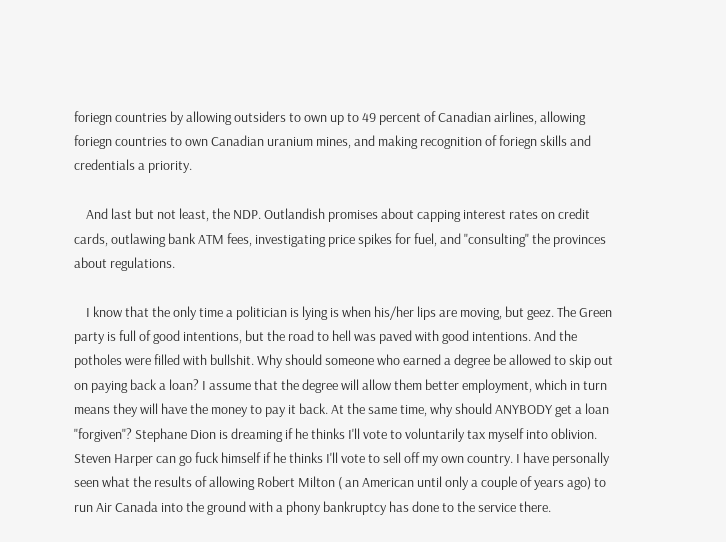foriegn countries by allowing outsiders to own up to 49 percent of Canadian airlines, allowing foriegn countries to own Canadian uranium mines, and making recognition of foriegn skills and credentials a priority.

    And last but not least, the NDP. Outlandish promises about capping interest rates on credit cards, outlawing bank ATM fees, investigating price spikes for fuel, and "consulting" the provinces about regulations.

    I know that the only time a politician is lying is when his/her lips are moving, but geez. The Green party is full of good intentions, but the road to hell was paved with good intentions. And the potholes were filled with bullshit. Why should someone who earned a degree be allowed to skip out on paying back a loan? I assume that the degree will allow them better employment, which in turn means they will have the money to pay it back. At the same time, why should ANYBODY get a loan "forgiven"? Stephane Dion is dreaming if he thinks I'll vote to voluntarily tax myself into oblivion. Steven Harper can go fuck himself if he thinks I'll vote to sell off my own country. I have personally seen what the results of allowing Robert Milton ( an American until only a couple of years ago) to run Air Canada into the ground with a phony bankruptcy has done to the service there.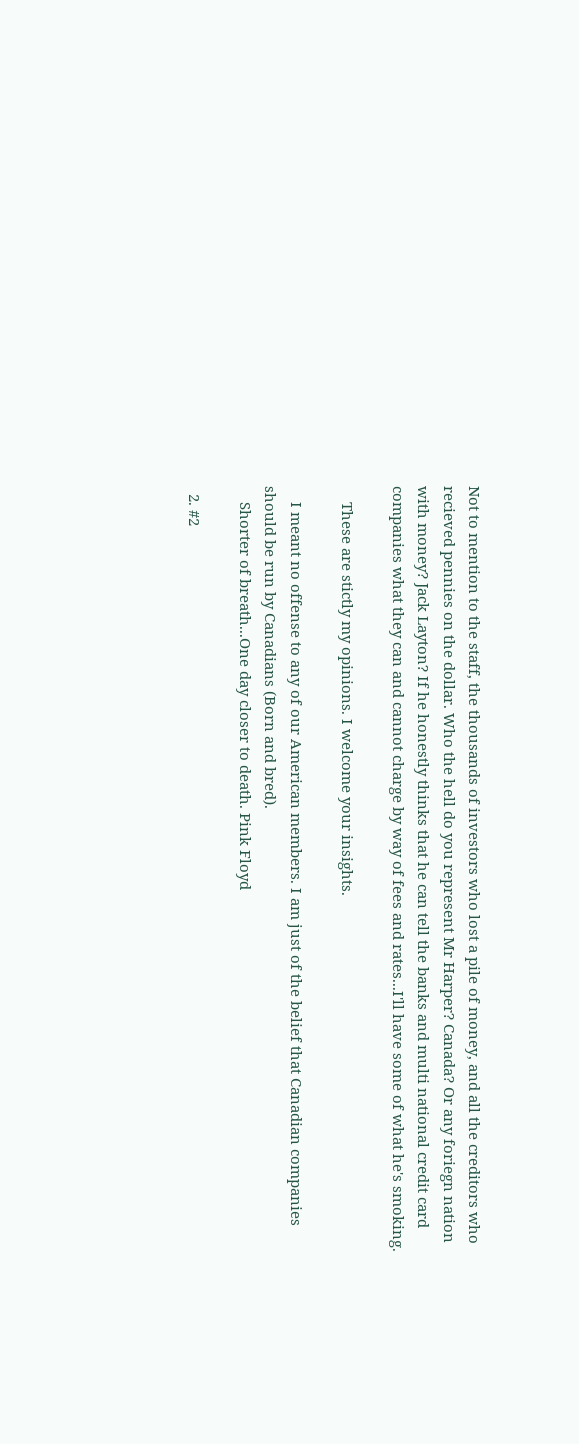Not to mention to the staff, the thousands of investors who lost a pile of money, and all the creditors who recieved pennies on the dollar. Who the hell do you represent Mr Harper? Canada? Or any foriegn nation with money? Jack Layton? If he honestly thinks that he can tell the banks and multi national credit card companies what they can and cannot charge by way of fees and rates...I'll have some of what he's smoking.

    These are stictly my opinions. I welcome your insights.

    I meant no offense to any of our American members. I am just of the belief that Canadian companies should be run by Canadians (Born and bred).
    Shorter of breath...One day closer to death. Pink Floyd

  2. #2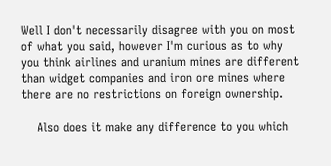Well I don't necessarily disagree with you on most of what you said, however I'm curious as to why you think airlines and uranium mines are different than widget companies and iron ore mines where there are no restrictions on foreign ownership.

    Also does it make any difference to you which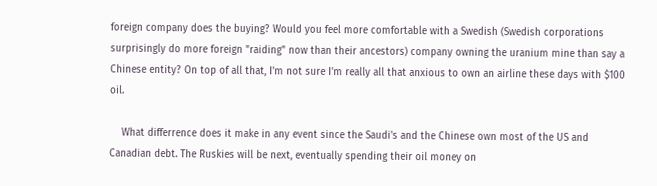foreign company does the buying? Would you feel more comfortable with a Swedish (Swedish corporations surprisingly do more foreign "raiding" now than their ancestors) company owning the uranium mine than say a Chinese entity? On top of all that, I'm not sure I'm really all that anxious to own an airline these days with $100 oil.

    What differrence does it make in any event since the Saudi's and the Chinese own most of the US and Canadian debt. The Ruskies will be next, eventually spending their oil money on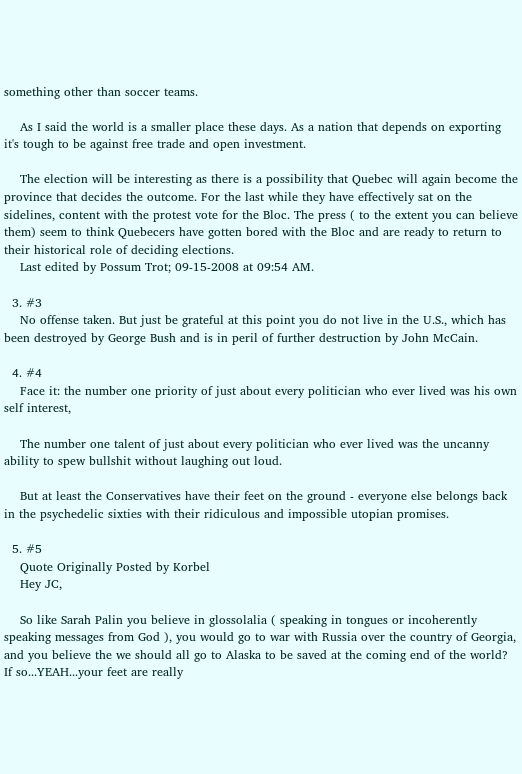something other than soccer teams.

    As I said the world is a smaller place these days. As a nation that depends on exporting it's tough to be against free trade and open investment.

    The election will be interesting as there is a possibility that Quebec will again become the province that decides the outcome. For the last while they have effectively sat on the sidelines, content with the protest vote for the Bloc. The press ( to the extent you can believe them) seem to think Quebecers have gotten bored with the Bloc and are ready to return to their historical role of deciding elections.
    Last edited by Possum Trot; 09-15-2008 at 09:54 AM.

  3. #3
    No offense taken. But just be grateful at this point you do not live in the U.S., which has been destroyed by George Bush and is in peril of further destruction by John McCain.

  4. #4
    Face it: the number one priority of just about every politician who ever lived was his own self interest,

    The number one talent of just about every politician who ever lived was the uncanny ability to spew bullshit without laughing out loud.

    But at least the Conservatives have their feet on the ground - everyone else belongs back in the psychedelic sixties with their ridiculous and impossible utopian promises.

  5. #5
    Quote Originally Posted by Korbel
    Hey JC,

    So like Sarah Palin you believe in glossolalia ( speaking in tongues or incoherently speaking messages from God ), you would go to war with Russia over the country of Georgia, and you believe the we should all go to Alaska to be saved at the coming end of the world? If so...YEAH...your feet are really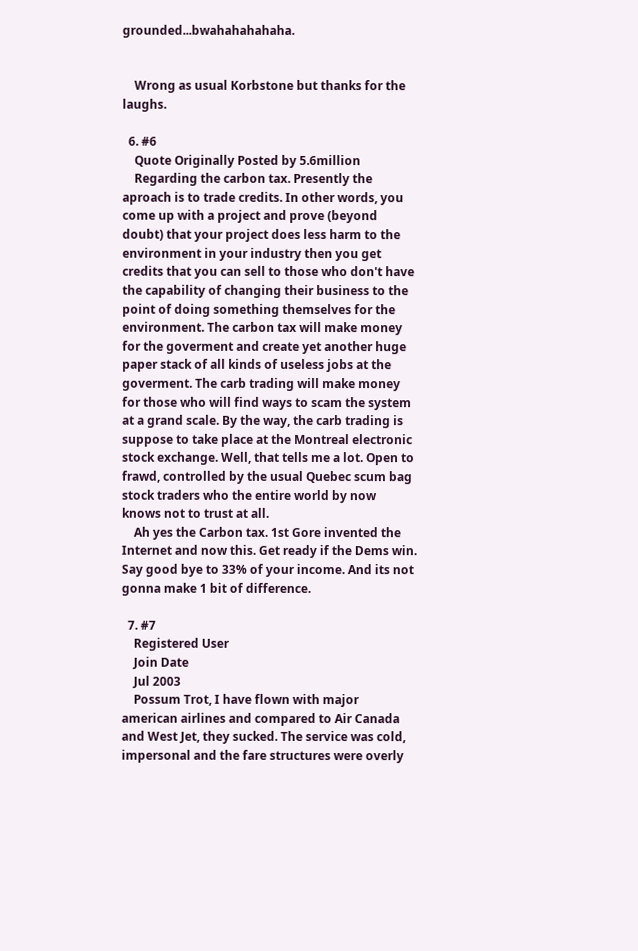grounded...bwahahahahaha.


    Wrong as usual Korbstone but thanks for the laughs.

  6. #6
    Quote Originally Posted by 5.6million
    Regarding the carbon tax. Presently the aproach is to trade credits. In other words, you come up with a project and prove (beyond doubt) that your project does less harm to the environment in your industry then you get credits that you can sell to those who don't have the capability of changing their business to the point of doing something themselves for the environment. The carbon tax will make money for the goverment and create yet another huge paper stack of all kinds of useless jobs at the goverment. The carb trading will make money for those who will find ways to scam the system at a grand scale. By the way, the carb trading is suppose to take place at the Montreal electronic stock exchange. Well, that tells me a lot. Open to frawd, controlled by the usual Quebec scum bag stock traders who the entire world by now knows not to trust at all.
    Ah yes the Carbon tax. 1st Gore invented the Internet and now this. Get ready if the Dems win. Say good bye to 33% of your income. And its not gonna make 1 bit of difference.

  7. #7
    Registered User
    Join Date
    Jul 2003
    Possum Trot, I have flown with major american airlines and compared to Air Canada and West Jet, they sucked. The service was cold, impersonal and the fare structures were overly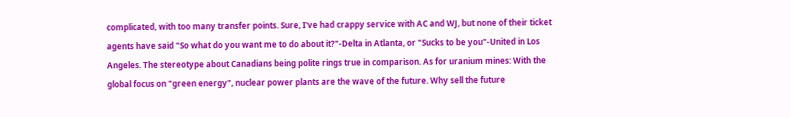complicated, with too many transfer points. Sure, I've had crappy service with AC and WJ, but none of their ticket agents have said "So what do you want me to do about it?"-Delta in Atlanta, or "Sucks to be you"-United in Los Angeles. The stereotype about Canadians being polite rings true in comparison. As for uranium mines: With the global focus on "green energy", nuclear power plants are the wave of the future. Why sell the future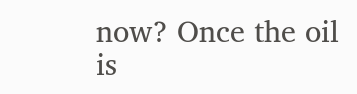now? Once the oil is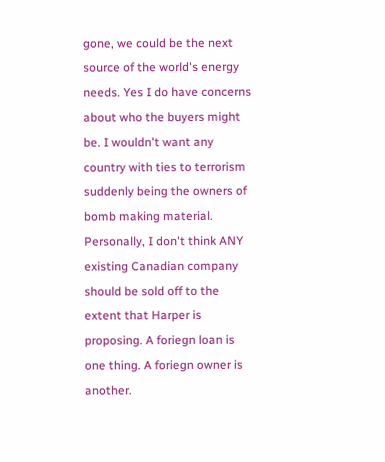gone, we could be the next source of the world's energy needs. Yes I do have concerns about who the buyers might be. I wouldn't want any country with ties to terrorism suddenly being the owners of bomb making material. Personally, I don't think ANY existing Canadian company should be sold off to the extent that Harper is proposing. A foriegn loan is one thing. A foriegn owner is another.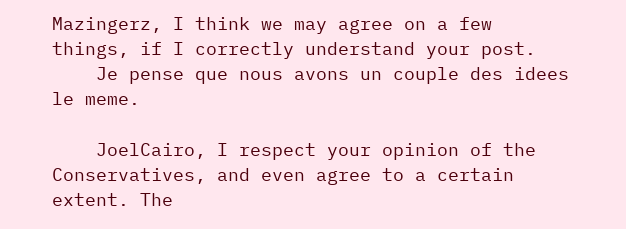Mazingerz, I think we may agree on a few things, if I correctly understand your post.
    Je pense que nous avons un couple des idees le meme.

    JoelCairo, I respect your opinion of the Conservatives, and even agree to a certain extent. The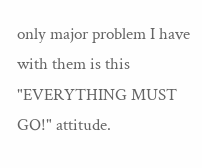only major problem I have with them is this "EVERYTHING MUST GO!" attitude.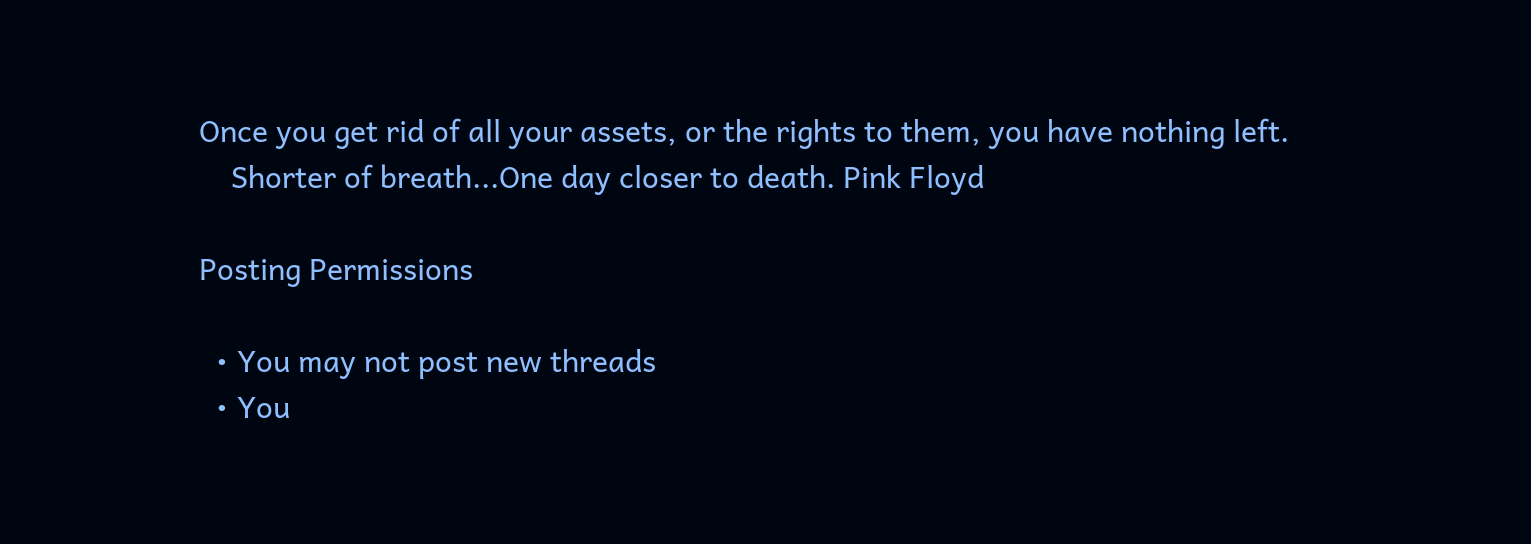Once you get rid of all your assets, or the rights to them, you have nothing left.
    Shorter of breath...One day closer to death. Pink Floyd

Posting Permissions

  • You may not post new threads
  • You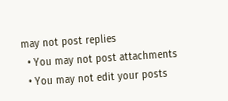may not post replies
  • You may not post attachments
  • You may not edit your posts